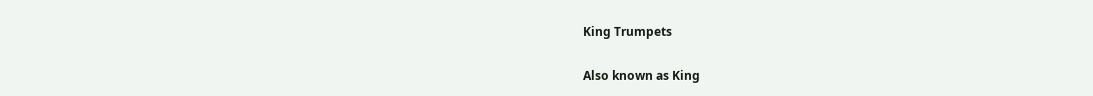King Trumpets

Also known as King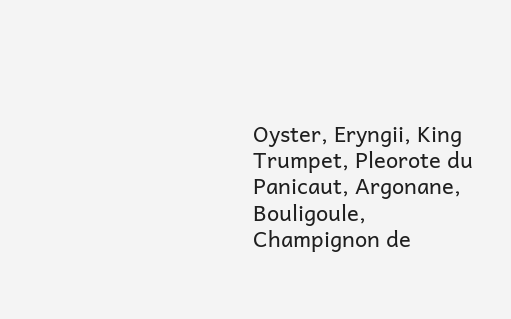Oyster, Eryngii, King Trumpet, Pleorote du Panicaut, Argonane, Bouligoule, Champignon de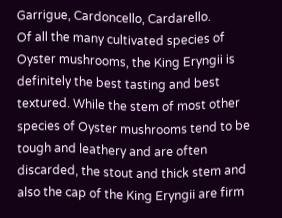Garrigue, Cardoncello, Cardarello.
Of all the many cultivated species of Oyster mushrooms, the King Eryngii is definitely the best tasting and best textured. While the stem of most other species of Oyster mushrooms tend to be tough and leathery and are often discarded, the stout and thick stem and also the cap of the King Eryngii are firm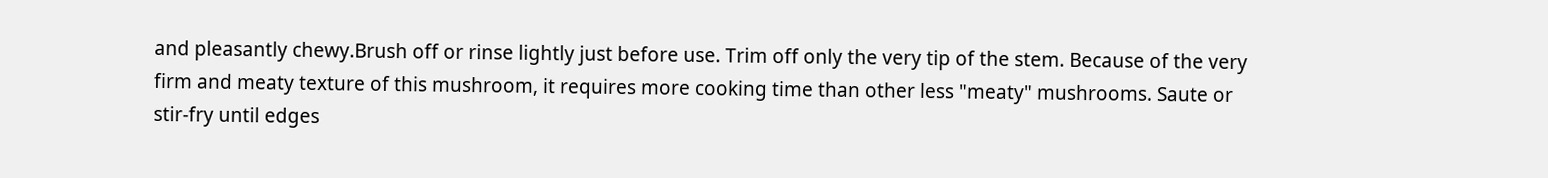and pleasantly chewy.Brush off or rinse lightly just before use. Trim off only the very tip of the stem. Because of the very firm and meaty texture of this mushroom, it requires more cooking time than other less "meaty" mushrooms. Saute or stir-fry until edges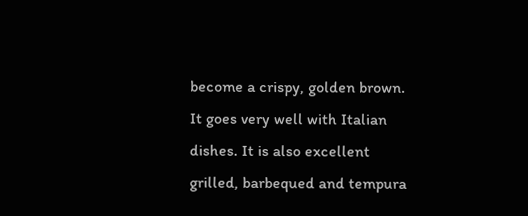become a crispy, golden brown. It goes very well with Italian dishes. It is also excellent grilled, barbequed and tempura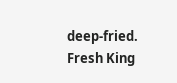deep-fried.
Fresh King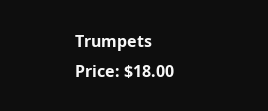Trumpets
Price: $18.00